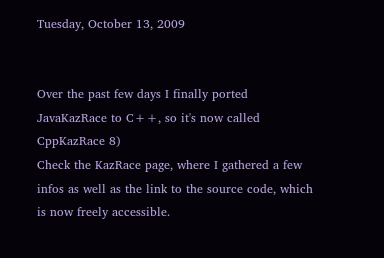Tuesday, October 13, 2009


Over the past few days I finally ported JavaKazRace to C++, so it's now called CppKazRace 8)
Check the KazRace page, where I gathered a few infos as well as the link to the source code, which is now freely accessible.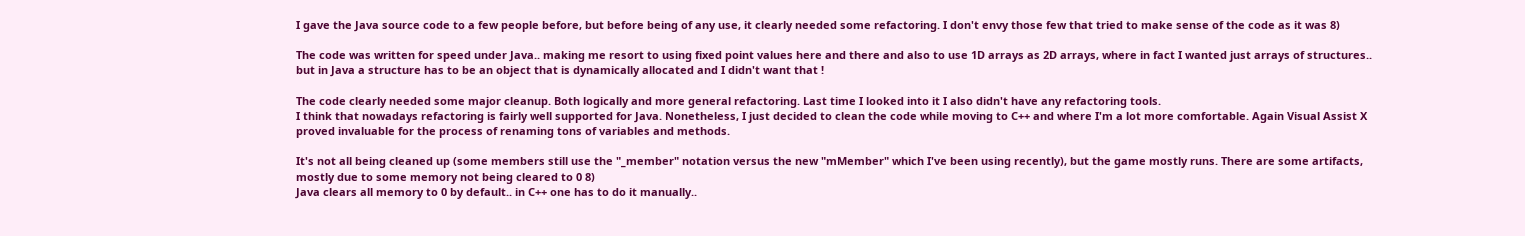I gave the Java source code to a few people before, but before being of any use, it clearly needed some refactoring. I don't envy those few that tried to make sense of the code as it was 8)

The code was written for speed under Java.. making me resort to using fixed point values here and there and also to use 1D arrays as 2D arrays, where in fact I wanted just arrays of structures.. but in Java a structure has to be an object that is dynamically allocated and I didn't want that !

The code clearly needed some major cleanup. Both logically and more general refactoring. Last time I looked into it I also didn't have any refactoring tools.
I think that nowadays refactoring is fairly well supported for Java. Nonetheless, I just decided to clean the code while moving to C++ and where I'm a lot more comfortable. Again Visual Assist X proved invaluable for the process of renaming tons of variables and methods.

It's not all being cleaned up (some members still use the "_member" notation versus the new "mMember" which I've been using recently), but the game mostly runs. There are some artifacts, mostly due to some memory not being cleared to 0 8)
Java clears all memory to 0 by default.. in C++ one has to do it manually..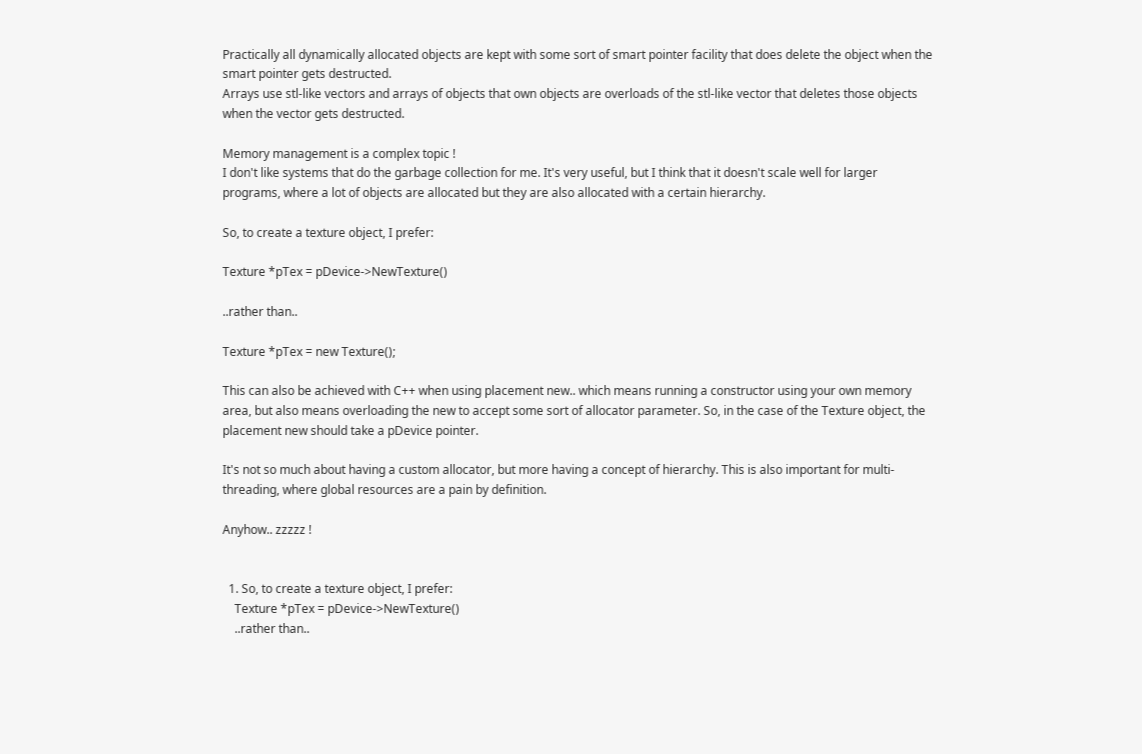Practically all dynamically allocated objects are kept with some sort of smart pointer facility that does delete the object when the smart pointer gets destructed.
Arrays use stl-like vectors and arrays of objects that own objects are overloads of the stl-like vector that deletes those objects when the vector gets destructed.

Memory management is a complex topic !
I don't like systems that do the garbage collection for me. It's very useful, but I think that it doesn't scale well for larger programs, where a lot of objects are allocated but they are also allocated with a certain hierarchy.

So, to create a texture object, I prefer:

Texture *pTex = pDevice->NewTexture()

..rather than..

Texture *pTex = new Texture();

This can also be achieved with C++ when using placement new.. which means running a constructor using your own memory area, but also means overloading the new to accept some sort of allocator parameter. So, in the case of the Texture object, the placement new should take a pDevice pointer.

It's not so much about having a custom allocator, but more having a concept of hierarchy. This is also important for multi-threading, where global resources are a pain by definition.

Anyhow.. zzzzz !


  1. So, to create a texture object, I prefer:
    Texture *pTex = pDevice->NewTexture()
    ..rather than..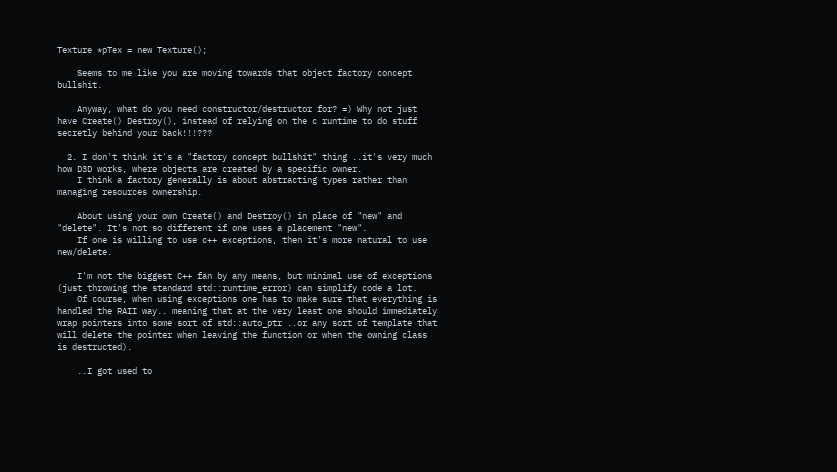Texture *pTex = new Texture();

    Seems to me like you are moving towards that object factory concept bullshit.

    Anyway, what do you need constructor/destructor for? =) Why not just have Create() Destroy(), instead of relying on the c runtime to do stuff secretly behind your back!!!???

  2. I don't think it's a "factory concept bullshit" thing ..it's very much how D3D works, where objects are created by a specific owner.
    I think a factory generally is about abstracting types rather than managing resources ownership.

    About using your own Create() and Destroy() in place of "new" and "delete". It's not so different if one uses a placement "new".
    If one is willing to use c++ exceptions, then it's more natural to use new/delete.

    I'm not the biggest C++ fan by any means, but minimal use of exceptions (just throwing the standard std::runtime_error) can simplify code a lot.
    Of course, when using exceptions one has to make sure that everything is handled the RAII way.. meaning that at the very least one should immediately wrap pointers into some sort of std::auto_ptr ..or any sort of template that will delete the pointer when leaving the function or when the owning class is destructed).

    ..I got used to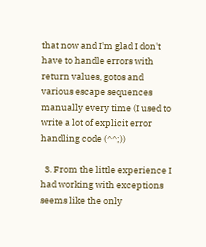that now and I'm glad I don't have to handle errors with return values, gotos and various escape sequences manually every time (I used to write a lot of explicit error handling code (^^;))

  3. From the little experience I had working with exceptions seems like the only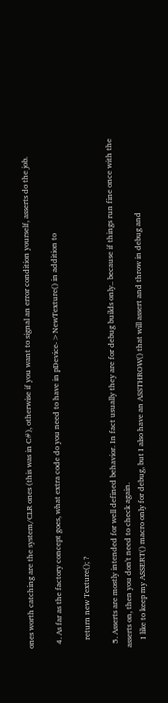ones worth catching are the system/CLR ones (this was in C#), otherwise if you want to signal an error condition yourself, asserts do the job.

  4. As far as the factory concept goes, what extra code do you need to have in pDevice->NewTexture() in addition to

    return new Texture(); ?

  5. Asserts are mostly intended for well defined behavior. In fact usually they are for debug builds only.. because if things run fine once with the asserts on, then you don't need to check again.
    I like to keep my ASSERT() macro only for debug, but I also have an ASSTHROW() that will assert and throw in debug and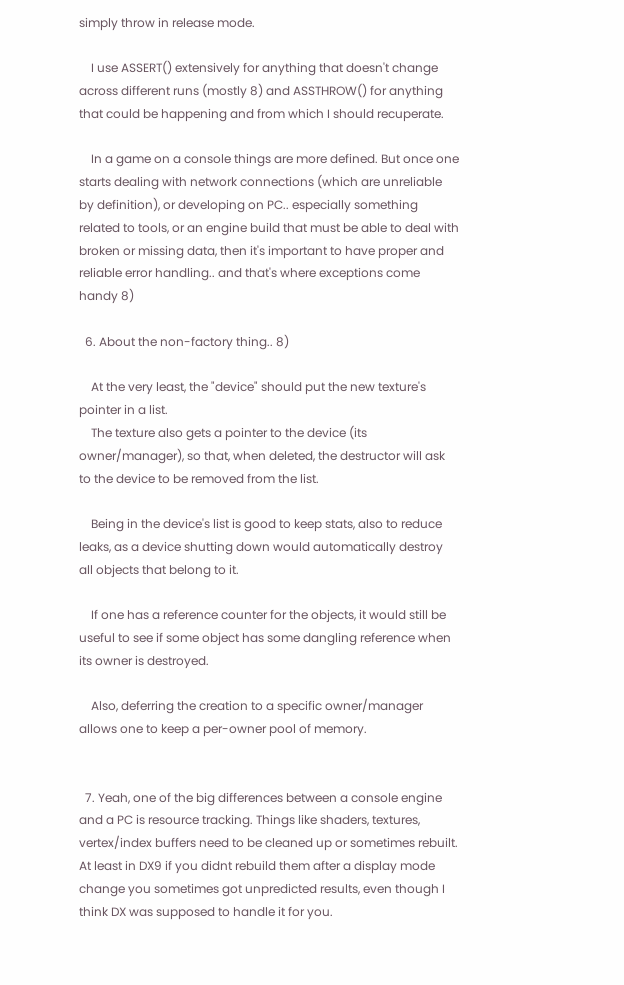simply throw in release mode.

    I use ASSERT() extensively for anything that doesn't change across different runs (mostly 8) and ASSTHROW() for anything that could be happening and from which I should recuperate.

    In a game on a console things are more defined. But once one starts dealing with network connections (which are unreliable by definition), or developing on PC.. especially something related to tools, or an engine build that must be able to deal with broken or missing data, then it's important to have proper and reliable error handling.. and that's where exceptions come handy 8)

  6. About the non-factory thing.. 8)

    At the very least, the "device" should put the new texture's pointer in a list.
    The texture also gets a pointer to the device (its owner/manager), so that, when deleted, the destructor will ask to the device to be removed from the list.

    Being in the device's list is good to keep stats, also to reduce leaks, as a device shutting down would automatically destroy all objects that belong to it.

    If one has a reference counter for the objects, it would still be useful to see if some object has some dangling reference when its owner is destroyed.

    Also, deferring the creation to a specific owner/manager allows one to keep a per-owner pool of memory.


  7. Yeah, one of the big differences between a console engine and a PC is resource tracking. Things like shaders, textures, vertex/index buffers need to be cleaned up or sometimes rebuilt. At least in DX9 if you didnt rebuild them after a display mode change you sometimes got unpredicted results, even though I think DX was supposed to handle it for you.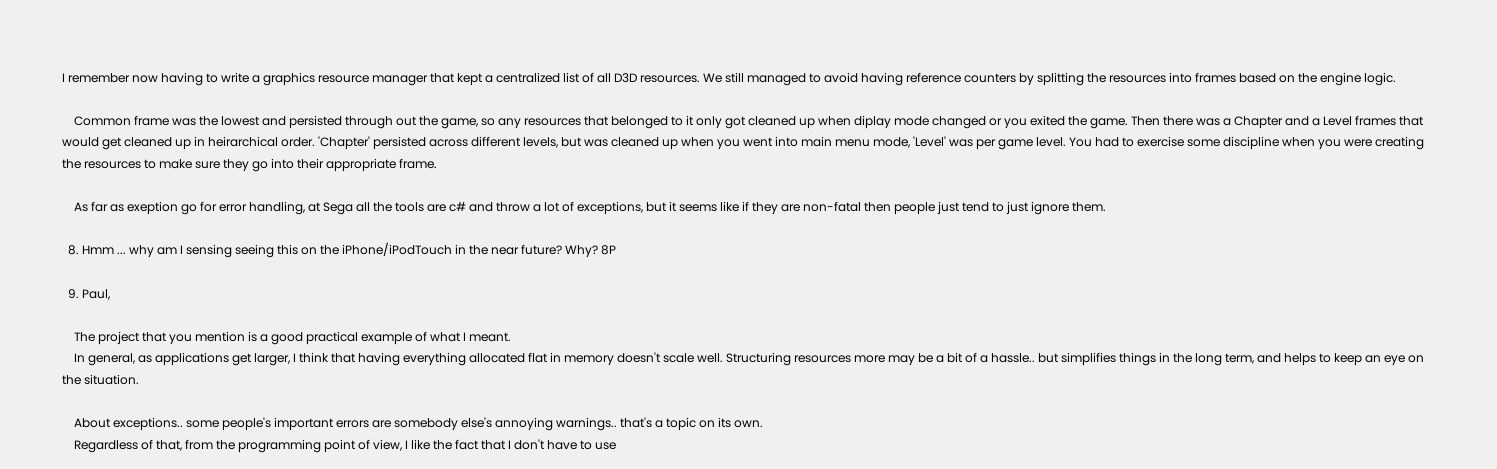I remember now having to write a graphics resource manager that kept a centralized list of all D3D resources. We still managed to avoid having reference counters by splitting the resources into frames based on the engine logic.

    Common frame was the lowest and persisted through out the game, so any resources that belonged to it only got cleaned up when diplay mode changed or you exited the game. Then there was a Chapter and a Level frames that would get cleaned up in heirarchical order. 'Chapter' persisted across different levels, but was cleaned up when you went into main menu mode, 'Level' was per game level. You had to exercise some discipline when you were creating the resources to make sure they go into their appropriate frame.

    As far as exeption go for error handling, at Sega all the tools are c# and throw a lot of exceptions, but it seems like if they are non-fatal then people just tend to just ignore them.

  8. Hmm ... why am I sensing seeing this on the iPhone/iPodTouch in the near future? Why? 8P

  9. Paul,

    The project that you mention is a good practical example of what I meant.
    In general, as applications get larger, I think that having everything allocated flat in memory doesn't scale well. Structuring resources more may be a bit of a hassle.. but simplifies things in the long term, and helps to keep an eye on the situation.

    About exceptions.. some people's important errors are somebody else's annoying warnings.. that's a topic on its own.
    Regardless of that, from the programming point of view, I like the fact that I don't have to use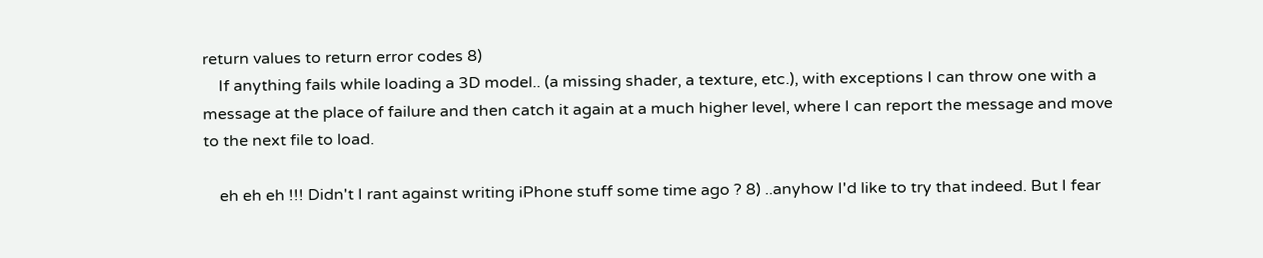return values to return error codes 8)
    If anything fails while loading a 3D model.. (a missing shader, a texture, etc.), with exceptions I can throw one with a message at the place of failure and then catch it again at a much higher level, where I can report the message and move to the next file to load.

    eh eh eh !!! Didn't I rant against writing iPhone stuff some time ago ? 8) ..anyhow I'd like to try that indeed. But I fear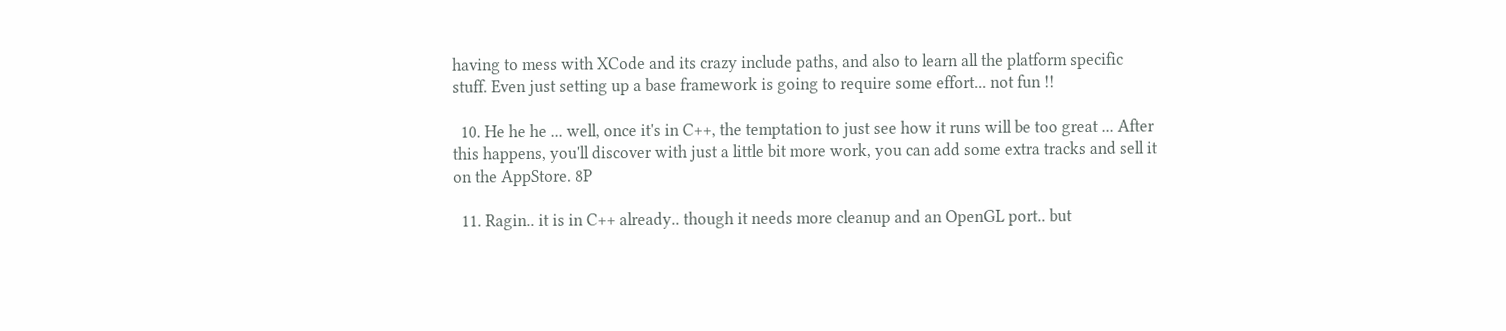having to mess with XCode and its crazy include paths, and also to learn all the platform specific stuff. Even just setting up a base framework is going to require some effort... not fun !!

  10. He he he ... well, once it's in C++, the temptation to just see how it runs will be too great ... After this happens, you'll discover with just a little bit more work, you can add some extra tracks and sell it on the AppStore. 8P

  11. Ragin.. it is in C++ already.. though it needs more cleanup and an OpenGL port.. but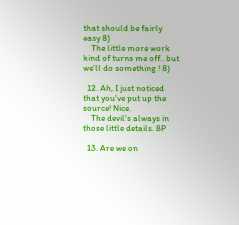that should be fairly easy 8)
    The little more work kind of turns me off.. but we'll do something ! 8)

  12. Ah, I just noticed that you've put up the source! Nice.
    The devil's always in those little details. 8P

  13. Are we on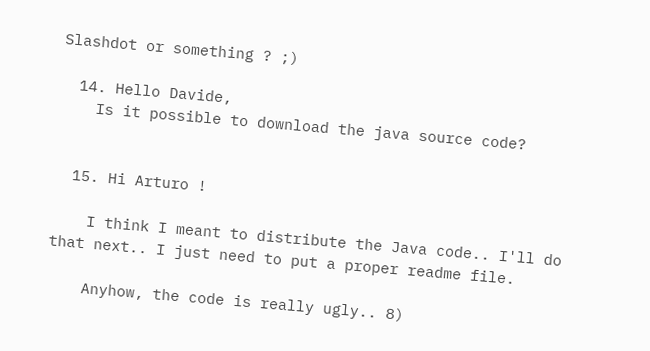Slashdot or something ? ;)

  14. Hello Davide,
    Is it possible to download the java source code?


  15. Hi Arturo !

    I think I meant to distribute the Java code.. I'll do that next.. I just need to put a proper readme file.

    Anyhow, the code is really ugly.. 8)